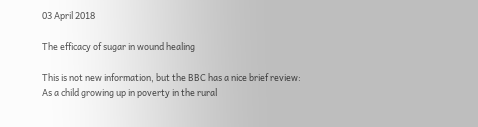03 April 2018

The efficacy of sugar in wound healing

This is not new information, but the BBC has a nice brief review:
As a child growing up in poverty in the rural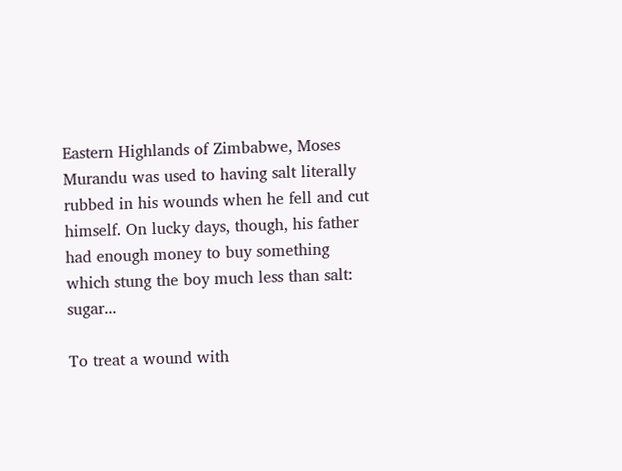Eastern Highlands of Zimbabwe, Moses Murandu was used to having salt literally rubbed in his wounds when he fell and cut himself. On lucky days, though, his father had enough money to buy something which stung the boy much less than salt: sugar...

To treat a wound with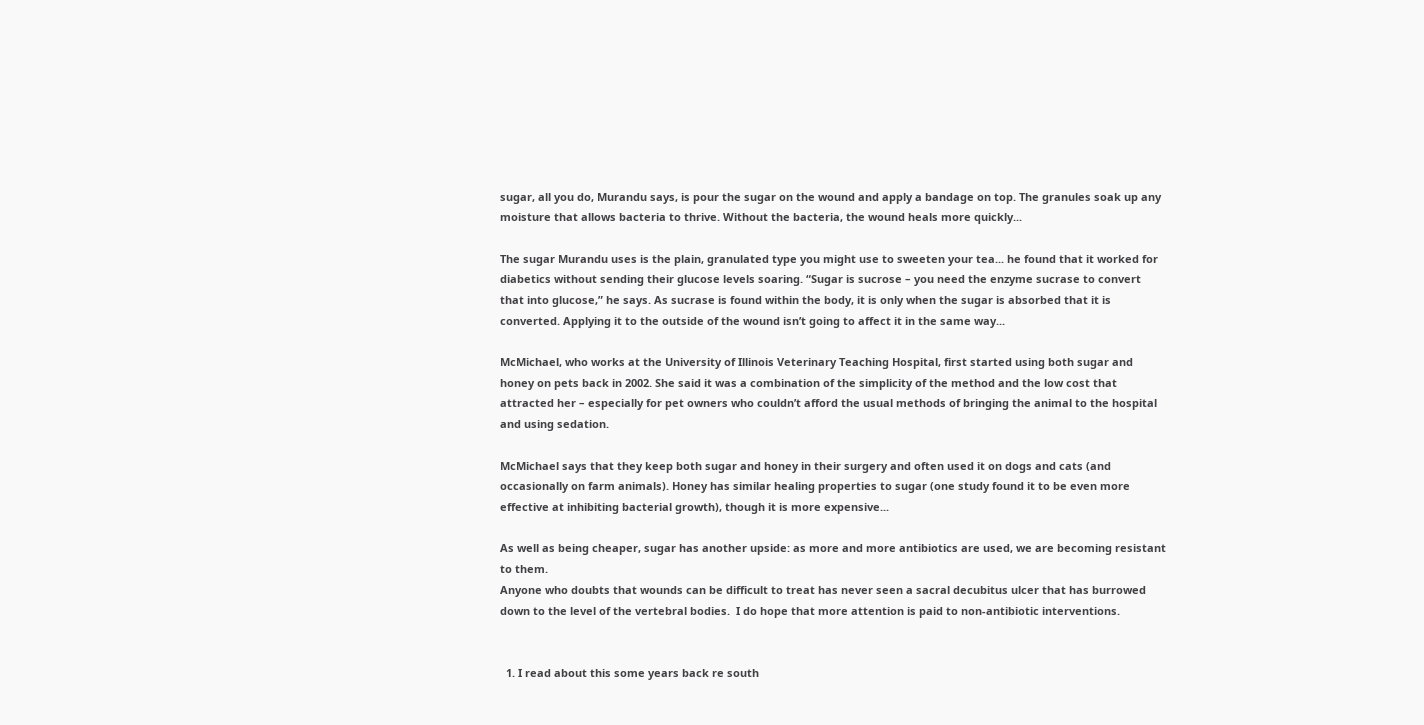sugar, all you do, Murandu says, is pour the sugar on the wound and apply a bandage on top. The granules soak up any moisture that allows bacteria to thrive. Without the bacteria, the wound heals more quickly...

The sugar Murandu uses is the plain, granulated type you might use to sweeten your tea... he found that it worked for diabetics without sending their glucose levels soaring. “Sugar is sucrose – you need the enzyme sucrase to convert that into glucose,” he says. As sucrase is found within the body, it is only when the sugar is absorbed that it is converted. Applying it to the outside of the wound isn’t going to affect it in the same way...

McMichael, who works at the University of Illinois Veterinary Teaching Hospital, first started using both sugar and honey on pets back in 2002. She said it was a combination of the simplicity of the method and the low cost that attracted her – especially for pet owners who couldn’t afford the usual methods of bringing the animal to the hospital and using sedation.

McMichael says that they keep both sugar and honey in their surgery and often used it on dogs and cats (and occasionally on farm animals). Honey has similar healing properties to sugar (one study found it to be even more effective at inhibiting bacterial growth), though it is more expensive...

As well as being cheaper, sugar has another upside: as more and more antibiotics are used, we are becoming resistant to them.
Anyone who doubts that wounds can be difficult to treat has never seen a sacral decubitus ulcer that has burrowed down to the level of the vertebral bodies.  I do hope that more attention is paid to non-antibiotic interventions.


  1. I read about this some years back re south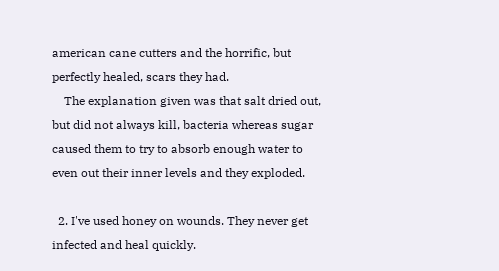american cane cutters and the horrific, but perfectly healed, scars they had.
    The explanation given was that salt dried out, but did not always kill, bacteria whereas sugar caused them to try to absorb enough water to even out their inner levels and they exploded.

  2. I've used honey on wounds. They never get infected and heal quickly.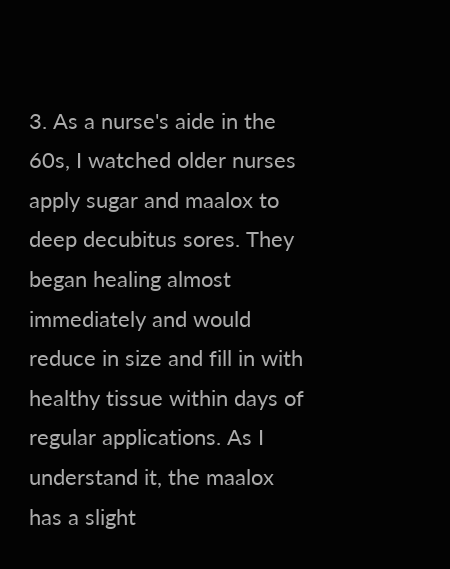3. As a nurse's aide in the 60s, I watched older nurses apply sugar and maalox to deep decubitus sores. They began healing almost immediately and would reduce in size and fill in with healthy tissue within days of regular applications. As I understand it, the maalox has a slight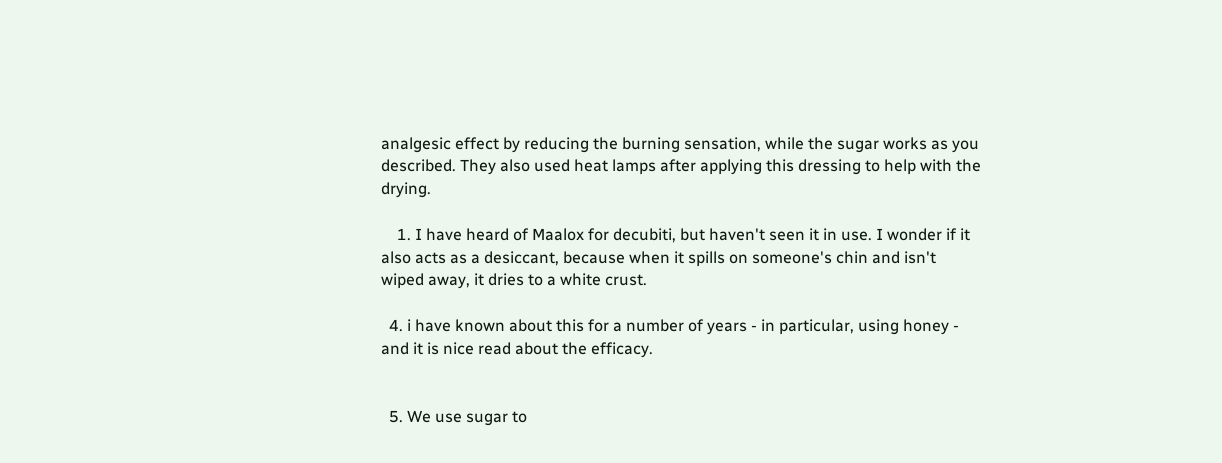analgesic effect by reducing the burning sensation, while the sugar works as you described. They also used heat lamps after applying this dressing to help with the drying.

    1. I have heard of Maalox for decubiti, but haven't seen it in use. I wonder if it also acts as a desiccant, because when it spills on someone's chin and isn't wiped away, it dries to a white crust.

  4. i have known about this for a number of years - in particular, using honey - and it is nice read about the efficacy.


  5. We use sugar to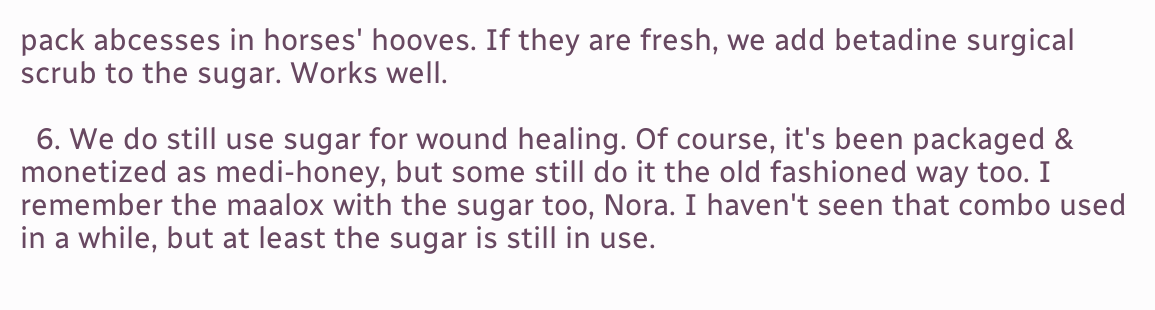pack abcesses in horses' hooves. If they are fresh, we add betadine surgical scrub to the sugar. Works well.

  6. We do still use sugar for wound healing. Of course, it's been packaged & monetized as medi-honey, but some still do it the old fashioned way too. I remember the maalox with the sugar too, Nora. I haven't seen that combo used in a while, but at least the sugar is still in use.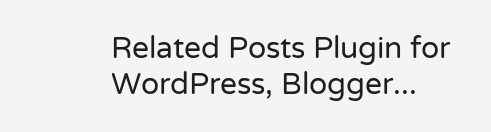Related Posts Plugin for WordPress, Blogger...